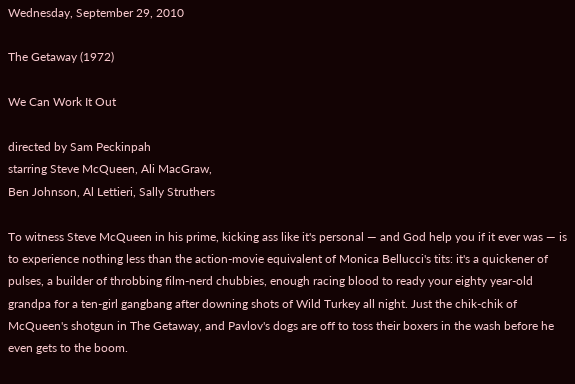Wednesday, September 29, 2010

The Getaway (1972)

We Can Work It Out

directed by Sam Peckinpah
starring Steve McQueen, Ali MacGraw,
Ben Johnson, Al Lettieri, Sally Struthers

To witness Steve McQueen in his prime, kicking ass like it's personal — and God help you if it ever was — is to experience nothing less than the action-movie equivalent of Monica Bellucci's tits: it's a quickener of pulses, a builder of throbbing film-nerd chubbies, enough racing blood to ready your eighty year-old grandpa for a ten-girl gangbang after downing shots of Wild Turkey all night. Just the chik-chik of McQueen's shotgun in The Getaway, and Pavlov's dogs are off to toss their boxers in the wash before he even gets to the boom.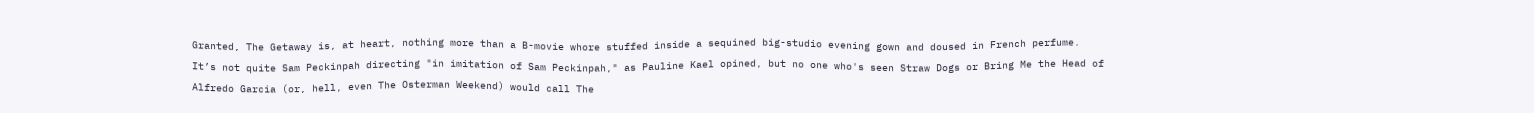Granted, The Getaway is, at heart, nothing more than a B-movie whore stuffed inside a sequined big-studio evening gown and doused in French perfume. It’s not quite Sam Peckinpah directing "in imitation of Sam Peckinpah," as Pauline Kael opined, but no one who's seen Straw Dogs or Bring Me the Head of Alfredo Garcia (or, hell, even The Osterman Weekend) would call The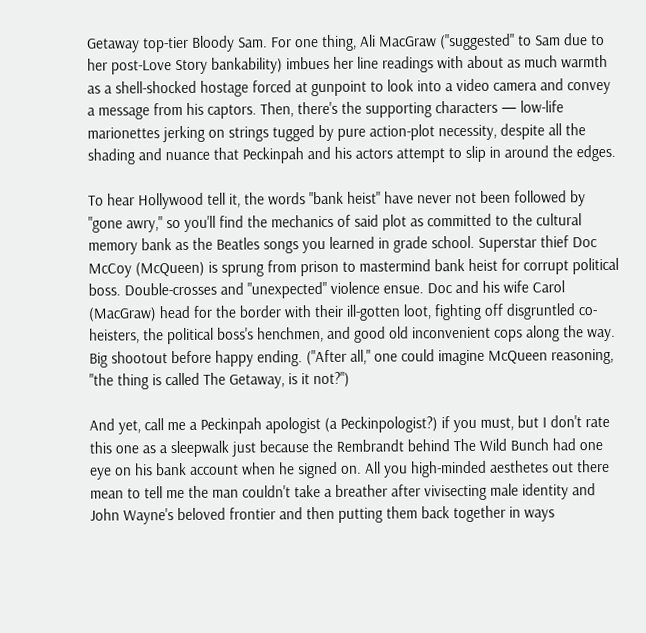Getaway top-tier Bloody Sam. For one thing, Ali MacGraw ("suggested" to Sam due to her post-Love Story bankability) imbues her line readings with about as much warmth as a shell-shocked hostage forced at gunpoint to look into a video camera and convey a message from his captors. Then, there's the supporting characters — low-life marionettes jerking on strings tugged by pure action-plot necessity, despite all the shading and nuance that Peckinpah and his actors attempt to slip in around the edges.

To hear Hollywood tell it, the words "bank heist" have never not been followed by "gone awry," so you'll find the mechanics of said plot as committed to the cultural memory bank as the Beatles songs you learned in grade school. Superstar thief Doc McCoy (McQueen) is sprung from prison to mastermind bank heist for corrupt political boss. Double-crosses and "unexpected" violence ensue. Doc and his wife Carol (MacGraw) head for the border with their ill-gotten loot, fighting off disgruntled co-heisters, the political boss's henchmen, and good old inconvenient cops along the way. Big shootout before happy ending. ("After all," one could imagine McQueen reasoning, "the thing is called The Getaway, is it not?")

And yet, call me a Peckinpah apologist (a Peckinpologist?) if you must, but I don't rate this one as a sleepwalk just because the Rembrandt behind The Wild Bunch had one eye on his bank account when he signed on. All you high-minded aesthetes out there mean to tell me the man couldn't take a breather after vivisecting male identity and John Wayne's beloved frontier and then putting them back together in ways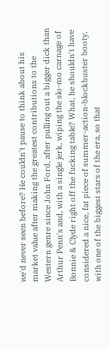we'd never seen before? He couldn't pause to think about his market value after making the greatest contributions to the Western genre since John Ford, after pulling out a bigger dick than Arthur Penn's and, with a single jerk, wiping the slo-mo carnage of Bonnie & Clyde right off the fucking table? What, he shouldn't have considered a nice, fat piece of summer-action-blockbuster booty, with one of the biggest stars of the era, so that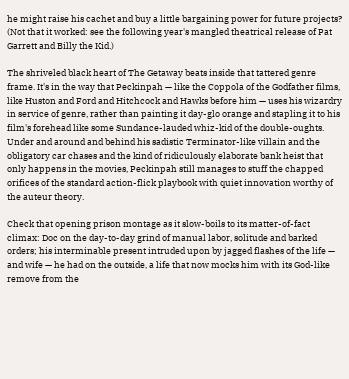he might raise his cachet and buy a little bargaining power for future projects? (Not that it worked: see the following year's mangled theatrical release of Pat Garrett and Billy the Kid.)

The shriveled black heart of The Getaway beats inside that tattered genre frame. It's in the way that Peckinpah — like the Coppola of the Godfather films, like Huston and Ford and Hitchcock and Hawks before him — uses his wizardry in service of genre, rather than painting it day-glo orange and stapling it to his film's forehead like some Sundance-lauded whiz-kid of the double-oughts. Under and around and behind his sadistic Terminator-like villain and the obligatory car chases and the kind of ridiculously elaborate bank heist that only happens in the movies, Peckinpah still manages to stuff the chapped orifices of the standard action-flick playbook with quiet innovation worthy of the auteur theory.

Check that opening prison montage as it slow-boils to its matter-of-fact climax: Doc on the day-to-day grind of manual labor, solitude and barked orders; his interminable present intruded upon by jagged flashes of the life — and wife — he had on the outside, a life that now mocks him with its God-like remove from the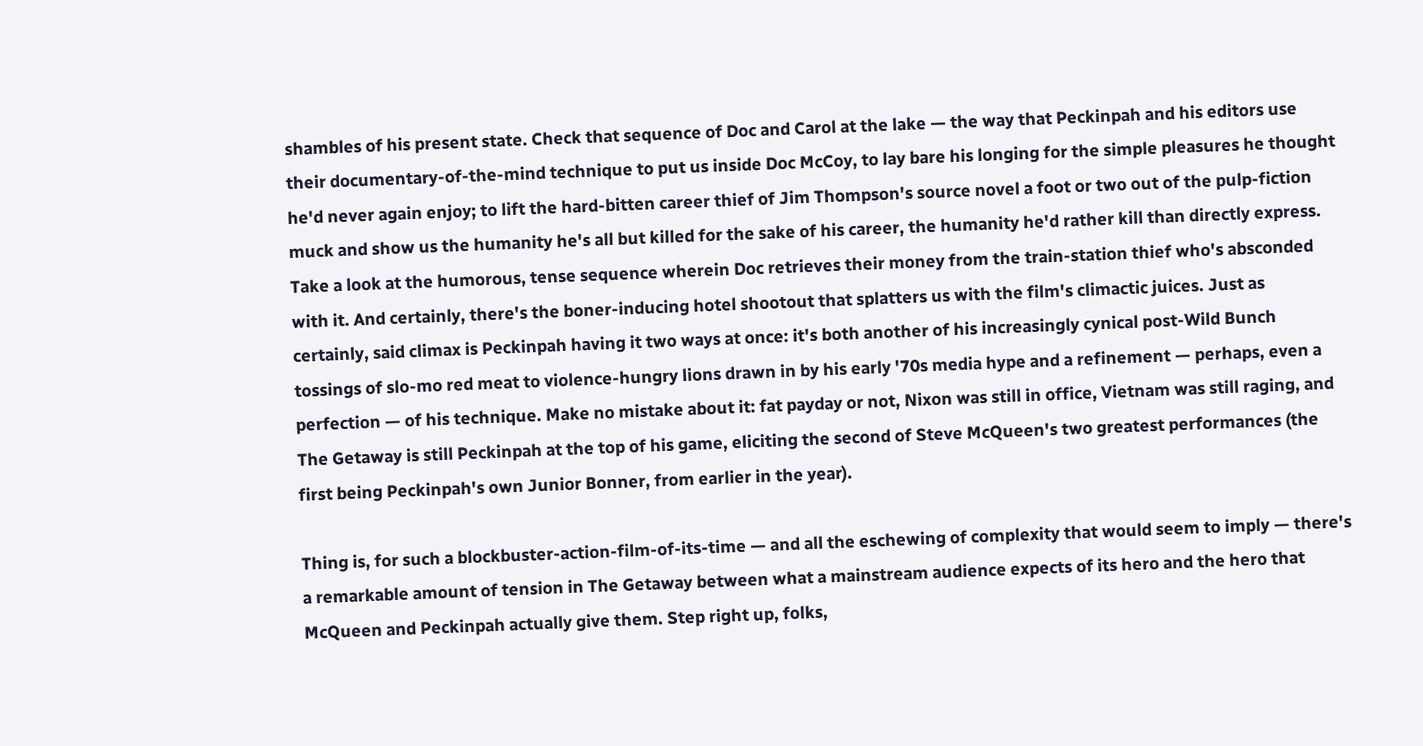shambles of his present state. Check that sequence of Doc and Carol at the lake — the way that Peckinpah and his editors use their documentary-of-the-mind technique to put us inside Doc McCoy, to lay bare his longing for the simple pleasures he thought he'd never again enjoy; to lift the hard-bitten career thief of Jim Thompson's source novel a foot or two out of the pulp-fiction muck and show us the humanity he's all but killed for the sake of his career, the humanity he'd rather kill than directly express. Take a look at the humorous, tense sequence wherein Doc retrieves their money from the train-station thief who's absconded with it. And certainly, there's the boner-inducing hotel shootout that splatters us with the film's climactic juices. Just as certainly, said climax is Peckinpah having it two ways at once: it's both another of his increasingly cynical post-Wild Bunch tossings of slo-mo red meat to violence-hungry lions drawn in by his early '70s media hype and a refinement — perhaps, even a perfection — of his technique. Make no mistake about it: fat payday or not, Nixon was still in office, Vietnam was still raging, and The Getaway is still Peckinpah at the top of his game, eliciting the second of Steve McQueen's two greatest performances (the first being Peckinpah's own Junior Bonner, from earlier in the year).

Thing is, for such a blockbuster-action-film-of-its-time — and all the eschewing of complexity that would seem to imply — there's a remarkable amount of tension in The Getaway between what a mainstream audience expects of its hero and the hero that McQueen and Peckinpah actually give them. Step right up, folks,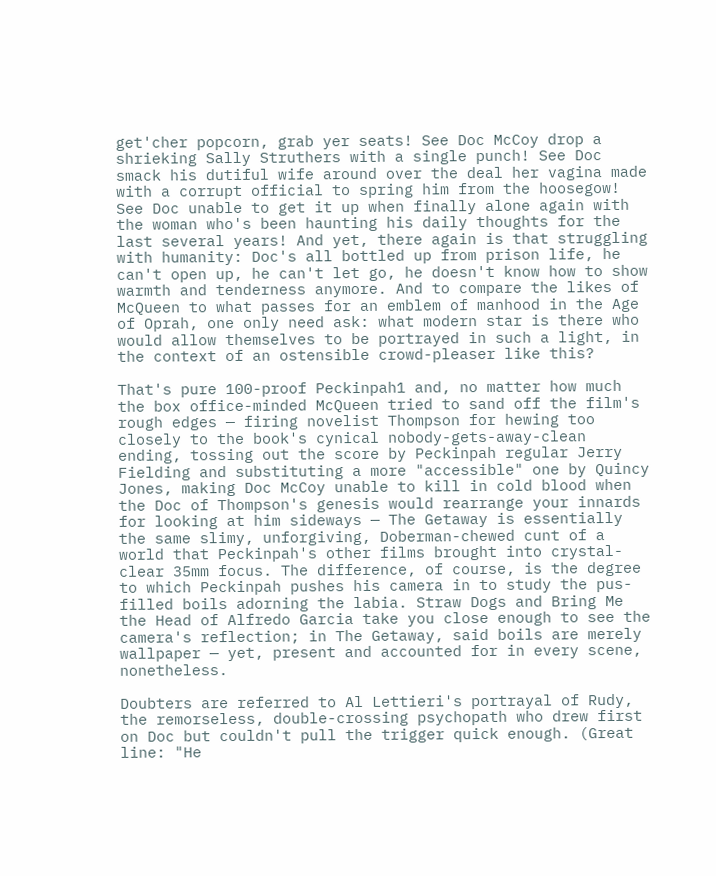get'cher popcorn, grab yer seats! See Doc McCoy drop a shrieking Sally Struthers with a single punch! See Doc smack his dutiful wife around over the deal her vagina made with a corrupt official to spring him from the hoosegow! See Doc unable to get it up when finally alone again with the woman who's been haunting his daily thoughts for the last several years! And yet, there again is that struggling with humanity: Doc's all bottled up from prison life, he can't open up, he can't let go, he doesn't know how to show warmth and tenderness anymore. And to compare the likes of McQueen to what passes for an emblem of manhood in the Age of Oprah, one only need ask: what modern star is there who would allow themselves to be portrayed in such a light, in the context of an ostensible crowd-pleaser like this?

That's pure 100-proof Peckinpah1 and, no matter how much the box office-minded McQueen tried to sand off the film's rough edges — firing novelist Thompson for hewing too closely to the book's cynical nobody-gets-away-clean ending, tossing out the score by Peckinpah regular Jerry Fielding and substituting a more "accessible" one by Quincy Jones, making Doc McCoy unable to kill in cold blood when the Doc of Thompson's genesis would rearrange your innards for looking at him sideways — The Getaway is essentially the same slimy, unforgiving, Doberman-chewed cunt of a world that Peckinpah's other films brought into crystal-clear 35mm focus. The difference, of course, is the degree to which Peckinpah pushes his camera in to study the pus-filled boils adorning the labia. Straw Dogs and Bring Me the Head of Alfredo Garcia take you close enough to see the camera's reflection; in The Getaway, said boils are merely wallpaper — yet, present and accounted for in every scene, nonetheless.

Doubters are referred to Al Lettieri's portrayal of Rudy, the remorseless, double-crossing psychopath who drew first on Doc but couldn't pull the trigger quick enough. (Great line: "He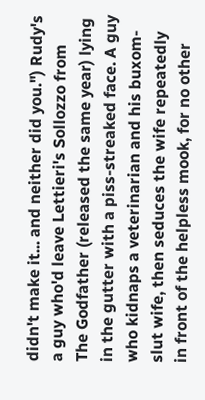didn't make it... and neither did you.") Rudy's a guy who'd leave Lettieri's Sollozzo from The Godfather (released the same year) lying in the gutter with a piss-streaked face. A guy who kidnaps a veterinarian and his buxom-slut wife, then seduces the wife repeatedly in front of the helpless mook, for no other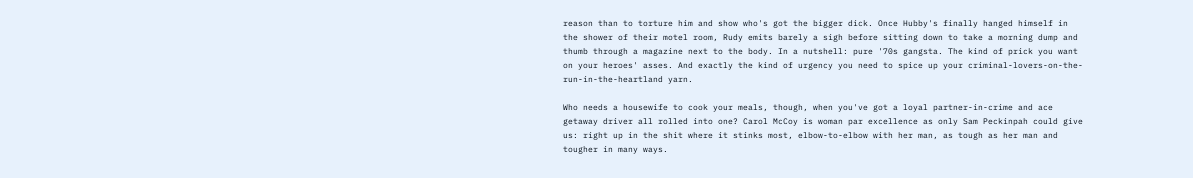reason than to torture him and show who's got the bigger dick. Once Hubby's finally hanged himself in the shower of their motel room, Rudy emits barely a sigh before sitting down to take a morning dump and thumb through a magazine next to the body. In a nutshell: pure '70s gangsta. The kind of prick you want on your heroes' asses. And exactly the kind of urgency you need to spice up your criminal-lovers-on-the-run-in-the-heartland yarn.

Who needs a housewife to cook your meals, though, when you've got a loyal partner-in-crime and ace getaway driver all rolled into one? Carol McCoy is woman par excellence as only Sam Peckinpah could give us: right up in the shit where it stinks most, elbow-to-elbow with her man, as tough as her man and tougher in many ways.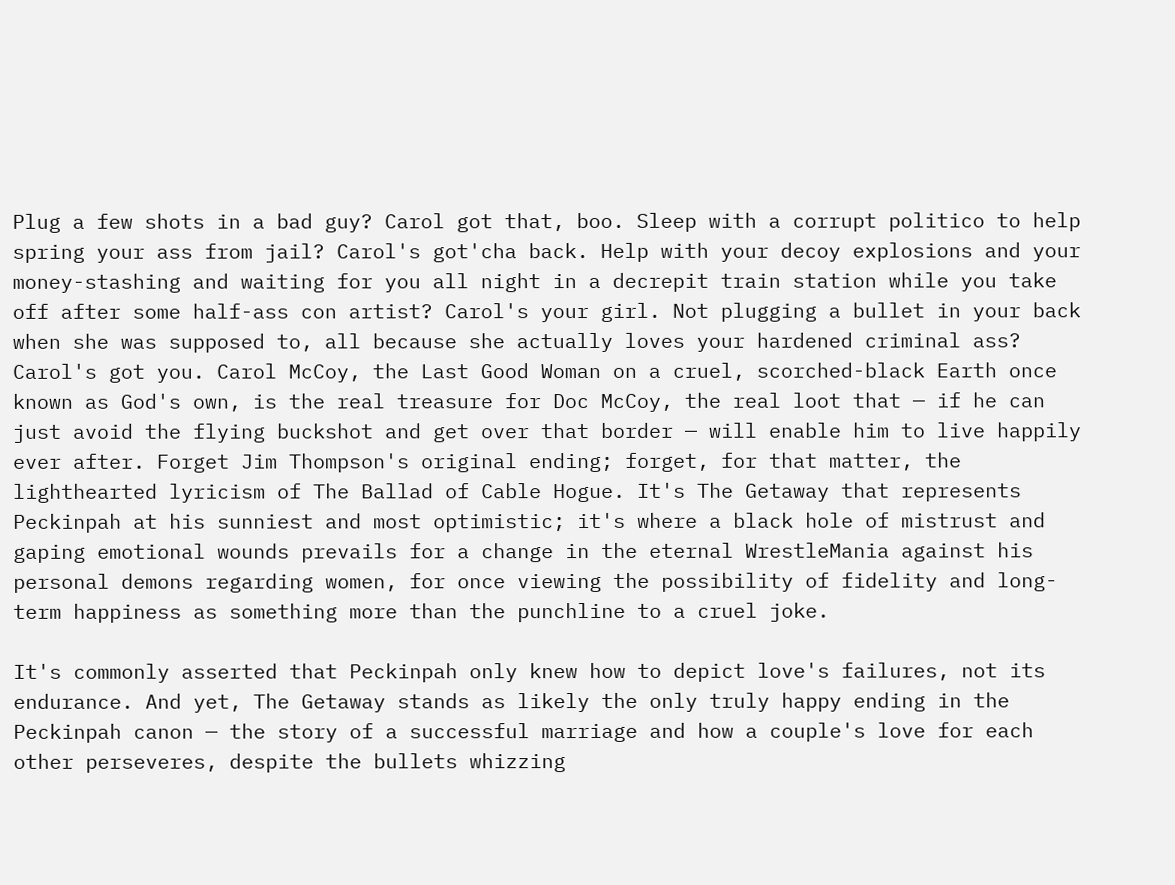Plug a few shots in a bad guy? Carol got that, boo. Sleep with a corrupt politico to help spring your ass from jail? Carol's got'cha back. Help with your decoy explosions and your money-stashing and waiting for you all night in a decrepit train station while you take off after some half-ass con artist? Carol's your girl. Not plugging a bullet in your back when she was supposed to, all because she actually loves your hardened criminal ass? Carol's got you. Carol McCoy, the Last Good Woman on a cruel, scorched-black Earth once known as God's own, is the real treasure for Doc McCoy, the real loot that — if he can just avoid the flying buckshot and get over that border — will enable him to live happily ever after. Forget Jim Thompson's original ending; forget, for that matter, the lighthearted lyricism of The Ballad of Cable Hogue. It's The Getaway that represents Peckinpah at his sunniest and most optimistic; it's where a black hole of mistrust and gaping emotional wounds prevails for a change in the eternal WrestleMania against his personal demons regarding women, for once viewing the possibility of fidelity and long-term happiness as something more than the punchline to a cruel joke.

It's commonly asserted that Peckinpah only knew how to depict love's failures, not its endurance. And yet, The Getaway stands as likely the only truly happy ending in the Peckinpah canon — the story of a successful marriage and how a couple's love for each other perseveres, despite the bullets whizzing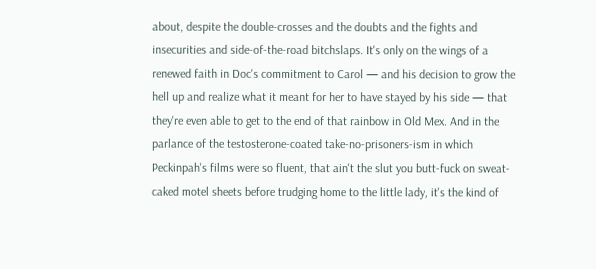about, despite the double-crosses and the doubts and the fights and insecurities and side-of-the-road bitchslaps. It's only on the wings of a renewed faith in Doc's commitment to Carol — and his decision to grow the hell up and realize what it meant for her to have stayed by his side — that they're even able to get to the end of that rainbow in Old Mex. And in the parlance of the testosterone-coated take-no-prisoners-ism in which Peckinpah's films were so fluent, that ain't the slut you butt-fuck on sweat-caked motel sheets before trudging home to the little lady, it's the kind of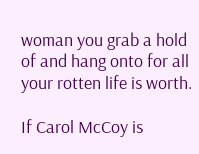woman you grab a hold of and hang onto for all your rotten life is worth.

If Carol McCoy is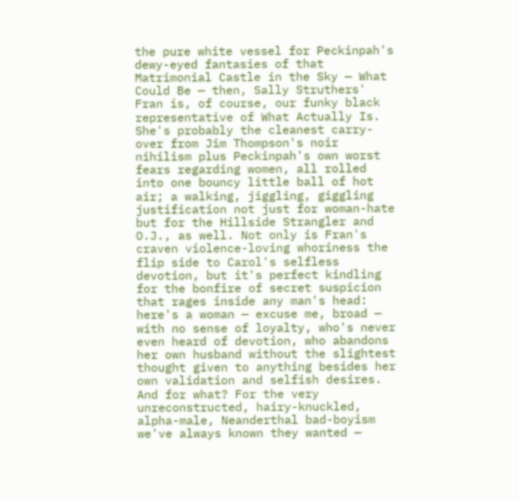the pure white vessel for Peckinpah's dewy-eyed fantasies of that Matrimonial Castle in the Sky — What Could Be — then, Sally Struthers' Fran is, of course, our funky black representative of What Actually Is. She's probably the cleanest carry-over from Jim Thompson's noir nihilism plus Peckinpah's own worst fears regarding women, all rolled into one bouncy little ball of hot air; a walking, jiggling, giggling justification not just for woman-hate but for the Hillside Strangler and O.J., as well. Not only is Fran's craven violence-loving whoriness the flip side to Carol's selfless devotion, but it's perfect kindling for the bonfire of secret suspicion that rages inside any man's head: here's a woman — excuse me, broad — with no sense of loyalty, who's never even heard of devotion, who abandons her own husband without the slightest thought given to anything besides her own validation and selfish desires. And for what? For the very unreconstructed, hairy-knuckled, alpha-male, Neanderthal bad-boyism we've always known they wanted —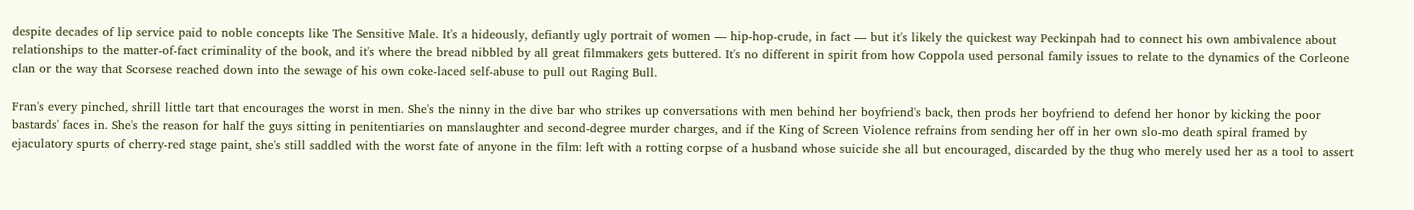despite decades of lip service paid to noble concepts like The Sensitive Male. It's a hideously, defiantly ugly portrait of women — hip-hop-crude, in fact — but it's likely the quickest way Peckinpah had to connect his own ambivalence about relationships to the matter-of-fact criminality of the book, and it's where the bread nibbled by all great filmmakers gets buttered. It's no different in spirit from how Coppola used personal family issues to relate to the dynamics of the Corleone clan or the way that Scorsese reached down into the sewage of his own coke-laced self-abuse to pull out Raging Bull.

Fran's every pinched, shrill little tart that encourages the worst in men. She's the ninny in the dive bar who strikes up conversations with men behind her boyfriend's back, then prods her boyfriend to defend her honor by kicking the poor bastards' faces in. She's the reason for half the guys sitting in penitentiaries on manslaughter and second-degree murder charges, and if the King of Screen Violence refrains from sending her off in her own slo-mo death spiral framed by ejaculatory spurts of cherry-red stage paint, she's still saddled with the worst fate of anyone in the film: left with a rotting corpse of a husband whose suicide she all but encouraged, discarded by the thug who merely used her as a tool to assert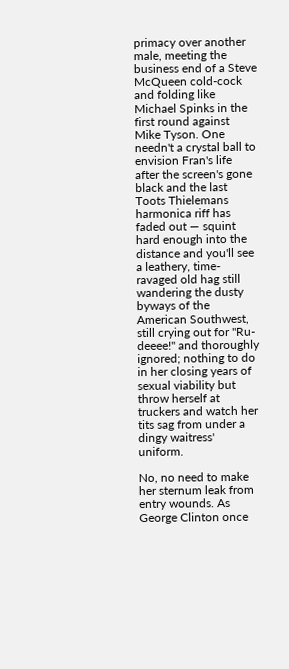primacy over another male, meeting the business end of a Steve McQueen cold-cock and folding like Michael Spinks in the first round against Mike Tyson. One needn't a crystal ball to envision Fran's life after the screen's gone black and the last Toots Thielemans harmonica riff has faded out — squint hard enough into the distance and you'll see a leathery, time-ravaged old hag still wandering the dusty byways of the American Southwest, still crying out for "Ru-deeee!" and thoroughly ignored; nothing to do in her closing years of sexual viability but throw herself at truckers and watch her tits sag from under a dingy waitress' uniform.

No, no need to make her sternum leak from entry wounds. As George Clinton once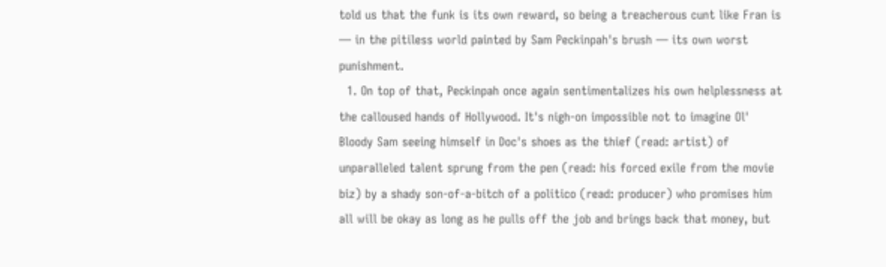told us that the funk is its own reward, so being a treacherous cunt like Fran is — in the pitiless world painted by Sam Peckinpah's brush — its own worst punishment.
  1. On top of that, Peckinpah once again sentimentalizes his own helplessness at the calloused hands of Hollywood. It's nigh-on impossible not to imagine Ol' Bloody Sam seeing himself in Doc's shoes as the thief (read: artist) of unparalleled talent sprung from the pen (read: his forced exile from the movie biz) by a shady son-of-a-bitch of a politico (read: producer) who promises him all will be okay as long as he pulls off the job and brings back that money, but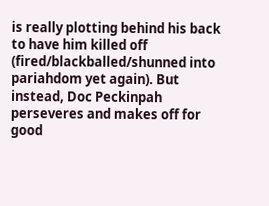is really plotting behind his back to have him killed off (fired/blackballed/shunned into pariahdom yet again). But instead, Doc Peckinpah perseveres and makes off for good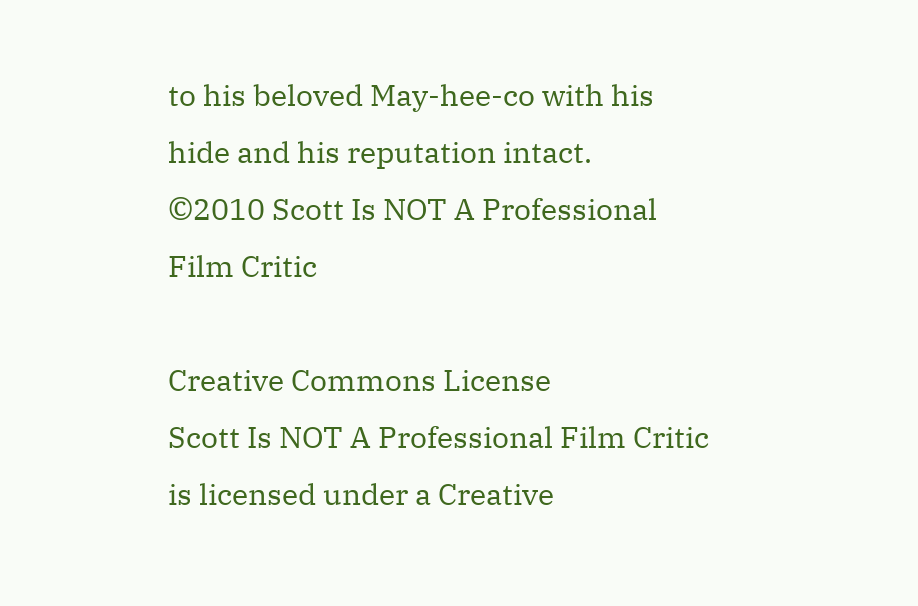to his beloved May-hee-co with his hide and his reputation intact.
©2010 Scott Is NOT A Professional Film Critic

Creative Commons License
Scott Is NOT A Professional Film Critic is licensed under a Creative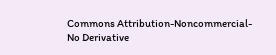Commons Attribution-Noncommercial-No Derivative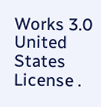Works 3.0 United States License .